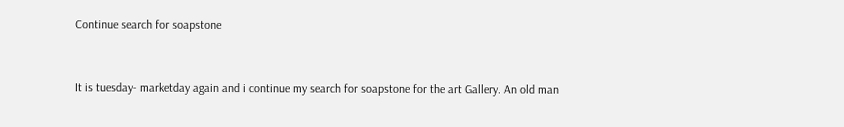Continue search for soapstone


It is tuesday- marketday again and i continue my search for soapstone for the art Gallery. An old man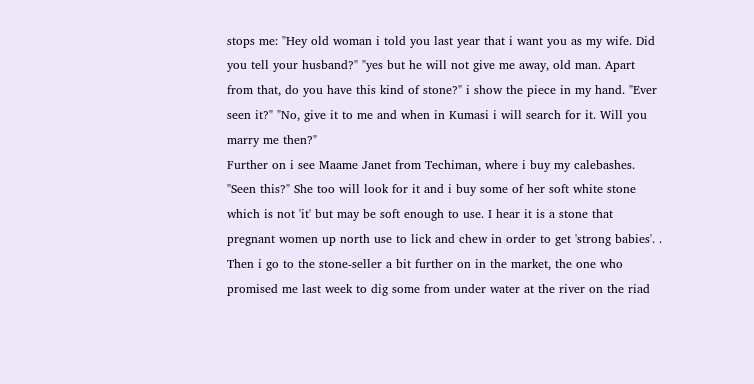stops me: "Hey old woman i told you last year that i want you as my wife. Did you tell your husband?" "yes but he will not give me away, old man. Apart from that, do you have this kind of stone?" i show the piece in my hand. "Ever seen it?" "No, give it to me and when in Kumasi i will search for it. Will you marry me then?"
Further on i see Maame Janet from Techiman, where i buy my calebashes. "Seen this?" She too will look for it and i buy some of her soft white stone which is not 'it' but may be soft enough to use. I hear it is a stone that pregnant women up north use to lick and chew in order to get 'strong babies'. . Then i go to the stone-seller a bit further on in the market, the one who promised me last week to dig some from under water at the river on the riad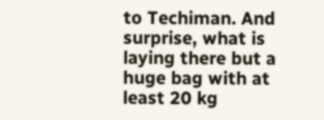to Techiman. And surprise, what is laying there but a huge bag with at least 20 kg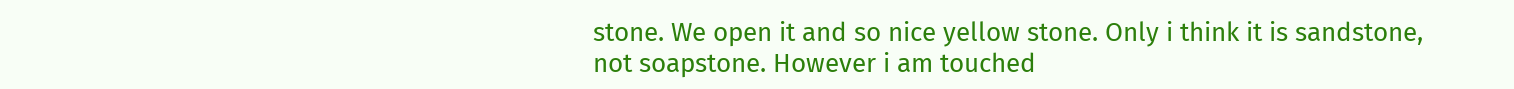stone. We open it and so nice yellow stone. Only i think it is sandstone, not soapstone. However i am touched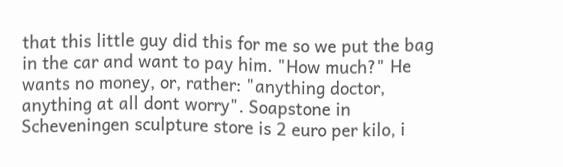that this little guy did this for me so we put the bag in the car and want to pay him. "How much?" He wants no money, or, rather: "anything doctor, anything at all dont worry". Soapstone in Scheveningen sculpture store is 2 euro per kilo, i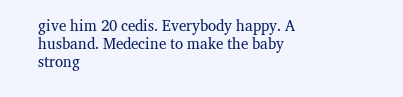give him 20 cedis. Everybody happy. A husband. Medecine to make the baby strong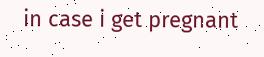in case i get pregnant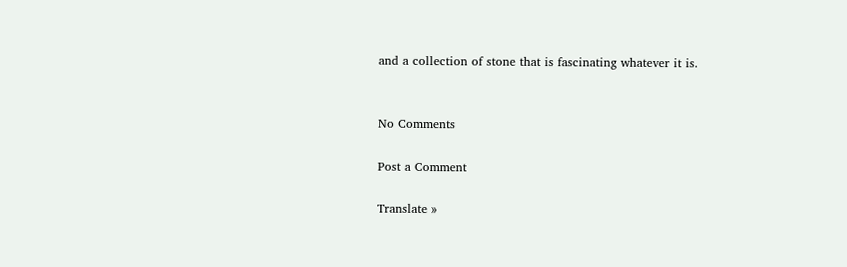and a collection of stone that is fascinating whatever it is.


No Comments

Post a Comment

Translate »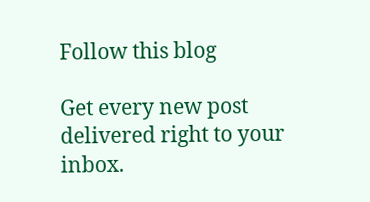Follow this blog

Get every new post delivered right to your inbox.